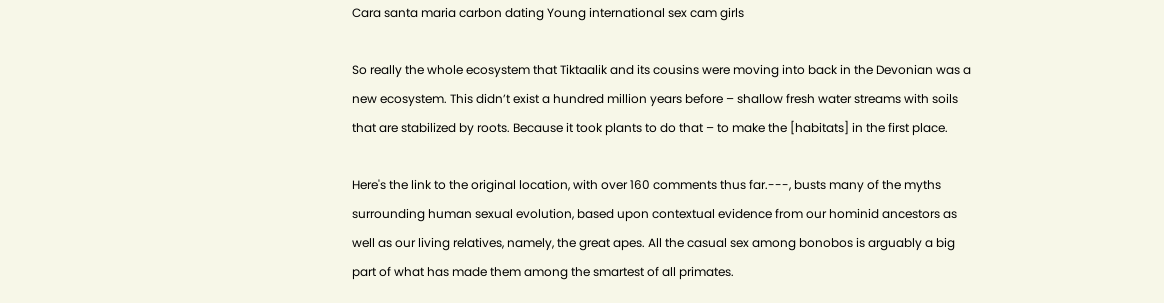Cara santa maria carbon dating Young international sex cam girls

So really the whole ecosystem that Tiktaalik and its cousins were moving into back in the Devonian was a new ecosystem. This didn’t exist a hundred million years before – shallow fresh water streams with soils that are stabilized by roots. Because it took plants to do that – to make the [habitats] in the first place.

Here's the link to the original location, with over 160 comments thus far.---, busts many of the myths surrounding human sexual evolution, based upon contextual evidence from our hominid ancestors as well as our living relatives, namely, the great apes. All the casual sex among bonobos is arguably a big part of what has made them among the smartest of all primates.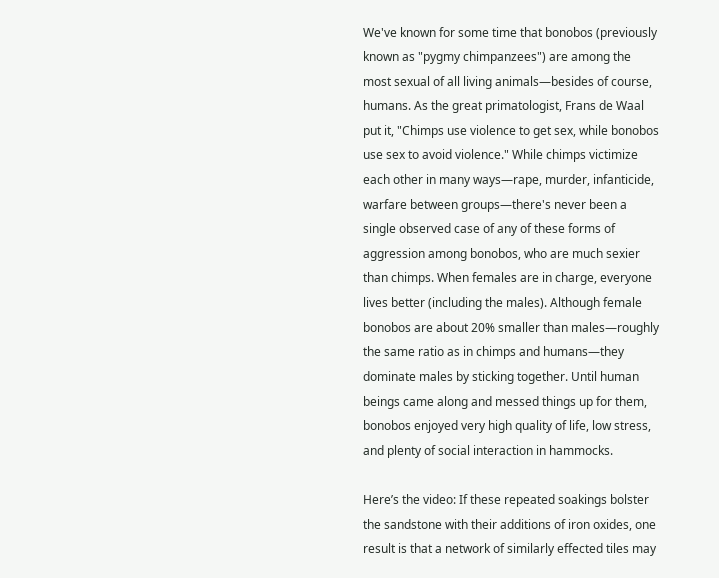We've known for some time that bonobos (previously known as "pygmy chimpanzees") are among the most sexual of all living animals—besides of course, humans. As the great primatologist, Frans de Waal put it, "Chimps use violence to get sex, while bonobos use sex to avoid violence." While chimps victimize each other in many ways—rape, murder, infanticide, warfare between groups—there's never been a single observed case of any of these forms of aggression among bonobos, who are much sexier than chimps. When females are in charge, everyone lives better (including the males). Although female bonobos are about 20% smaller than males—roughly the same ratio as in chimps and humans—they dominate males by sticking together. Until human beings came along and messed things up for them, bonobos enjoyed very high quality of life, low stress, and plenty of social interaction in hammocks.

Here’s the video: If these repeated soakings bolster the sandstone with their additions of iron oxides, one result is that a network of similarly effected tiles may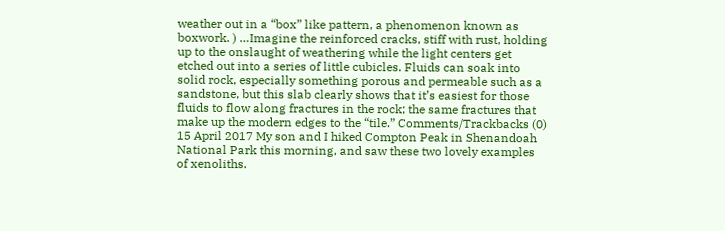weather out in a “box” like pattern, a phenomenon known as boxwork. ) …Imagine the reinforced cracks, stiff with rust, holding up to the onslaught of weathering while the light centers get etched out into a series of little cubicles. Fluids can soak into solid rock, especially something porous and permeable such as a sandstone, but this slab clearly shows that it’s easiest for those fluids to flow along fractures in the rock; the same fractures that make up the modern edges to the “tile.” Comments/Trackbacks (0) 15 April 2017 My son and I hiked Compton Peak in Shenandoah National Park this morning, and saw these two lovely examples of xenoliths.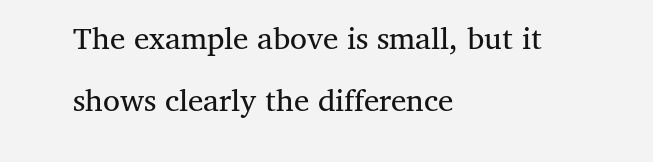The example above is small, but it shows clearly the difference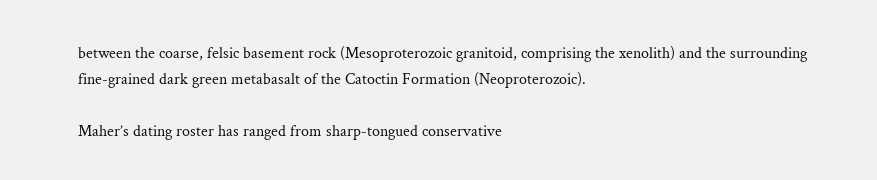between the coarse, felsic basement rock (Mesoproterozoic granitoid, comprising the xenolith) and the surrounding fine-grained dark green metabasalt of the Catoctin Formation (Neoproterozoic).

Maher’s dating roster has ranged from sharp-tongued conservative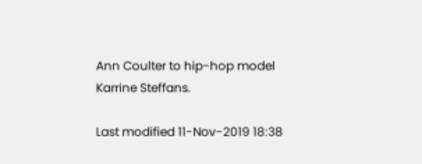Ann Coulter to hip-hop model Karrine Steffans.

Last modified 11-Nov-2019 18:38